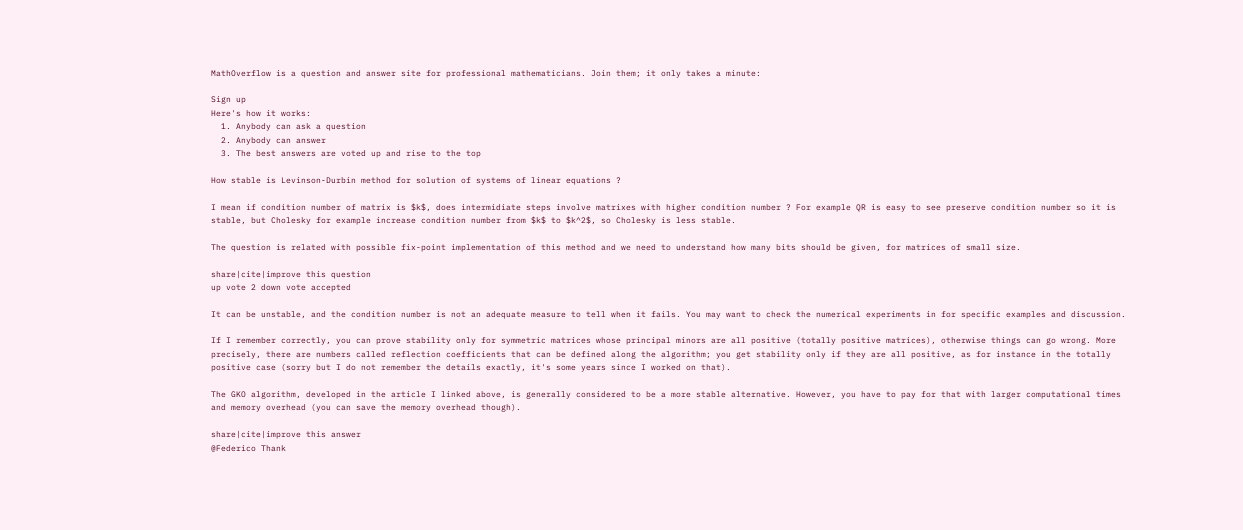MathOverflow is a question and answer site for professional mathematicians. Join them; it only takes a minute:

Sign up
Here's how it works:
  1. Anybody can ask a question
  2. Anybody can answer
  3. The best answers are voted up and rise to the top

How stable is Levinson-Durbin method for solution of systems of linear equations ?

I mean if condition number of matrix is $k$, does intermidiate steps involve matrixes with higher condition number ? For example QR is easy to see preserve condition number so it is stable, but Cholesky for example increase condition number from $k$ to $k^2$, so Cholesky is less stable.

The question is related with possible fix-point implementation of this method and we need to understand how many bits should be given, for matrices of small size.

share|cite|improve this question
up vote 2 down vote accepted

It can be unstable, and the condition number is not an adequate measure to tell when it fails. You may want to check the numerical experiments in for specific examples and discussion.

If I remember correctly, you can prove stability only for symmetric matrices whose principal minors are all positive (totally positive matrices), otherwise things can go wrong. More precisely, there are numbers called reflection coefficients that can be defined along the algorithm; you get stability only if they are all positive, as for instance in the totally positive case (sorry but I do not remember the details exactly, it's some years since I worked on that).

The GKO algorithm, developed in the article I linked above, is generally considered to be a more stable alternative. However, you have to pay for that with larger computational times and memory overhead (you can save the memory overhead though).

share|cite|improve this answer
@Federico Thank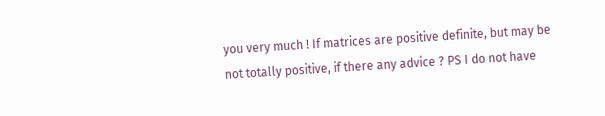you very much ! If matrices are positive definite, but may be not totally positive, if there any advice ? PS I do not have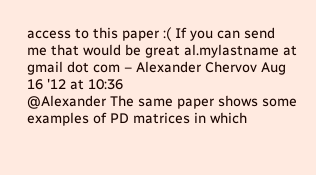access to this paper :( If you can send me that would be great al.mylastname at gmail dot com – Alexander Chervov Aug 16 '12 at 10:36
@Alexander The same paper shows some examples of PD matrices in which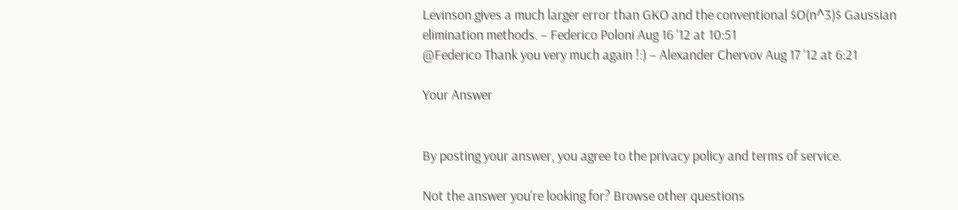Levinson gives a much larger error than GKO and the conventional $O(n^3)$ Gaussian elimination methods. – Federico Poloni Aug 16 '12 at 10:51
@Federico Thank you very much again !:) – Alexander Chervov Aug 17 '12 at 6:21

Your Answer


By posting your answer, you agree to the privacy policy and terms of service.

Not the answer you're looking for? Browse other questions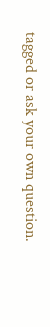tagged or ask your own question.